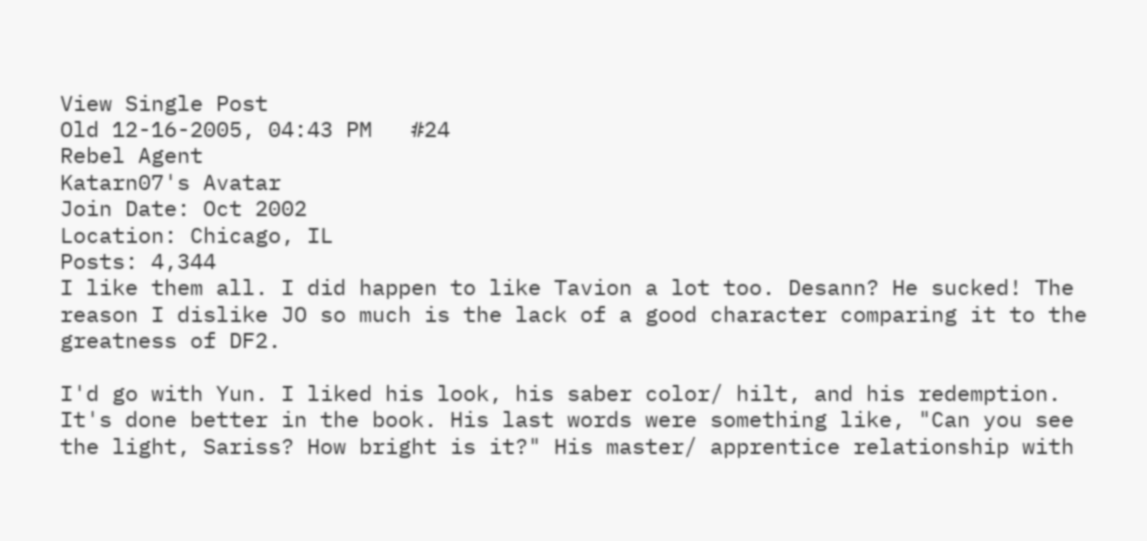View Single Post
Old 12-16-2005, 04:43 PM   #24
Rebel Agent
Katarn07's Avatar
Join Date: Oct 2002
Location: Chicago, IL
Posts: 4,344
I like them all. I did happen to like Tavion a lot too. Desann? He sucked! The reason I dislike JO so much is the lack of a good character comparing it to the greatness of DF2.

I'd go with Yun. I liked his look, his saber color/ hilt, and his redemption. It's done better in the book. His last words were something like, "Can you see the light, Sariss? How bright is it?" His master/ apprentice relationship with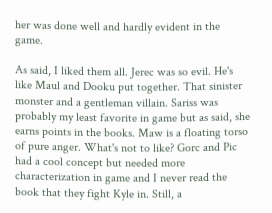her was done well and hardly evident in the game.

As said, I liked them all. Jerec was so evil. He's like Maul and Dooku put together. That sinister monster and a gentleman villain. Sariss was probably my least favorite in game but as said, she earns points in the books. Maw is a floating torso of pure anger. What's not to like? Gorc and Pic had a cool concept but needed more characterization in game and I never read the book that they fight Kyle in. Still, a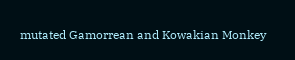mutated Gamorrean and Kowakian Monkey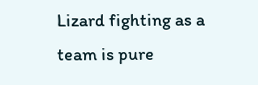Lizard fighting as a team is pure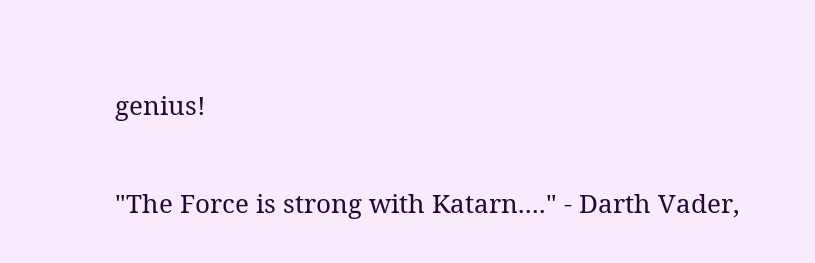genius!

"The Force is strong with Katarn...." - Darth Vader,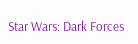Star Wars: Dark Forces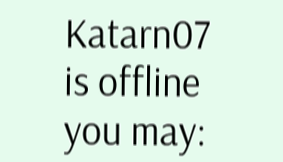Katarn07 is offline   you may: